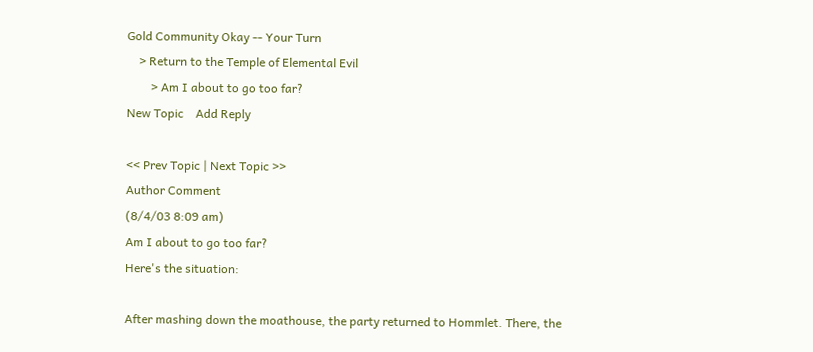Gold Community Okay -- Your Turn
    > Return to the Temple of Elemental Evil
        > Am I about to go too far?
New Topic    Add Reply

<< Prev Topic | Next Topic >>
Author Comment
(8/4/03 8:09 am)
Am I about to go too far?
Here's the situation:

After mashing down the moathouse, the party returned to Hommlet. There, the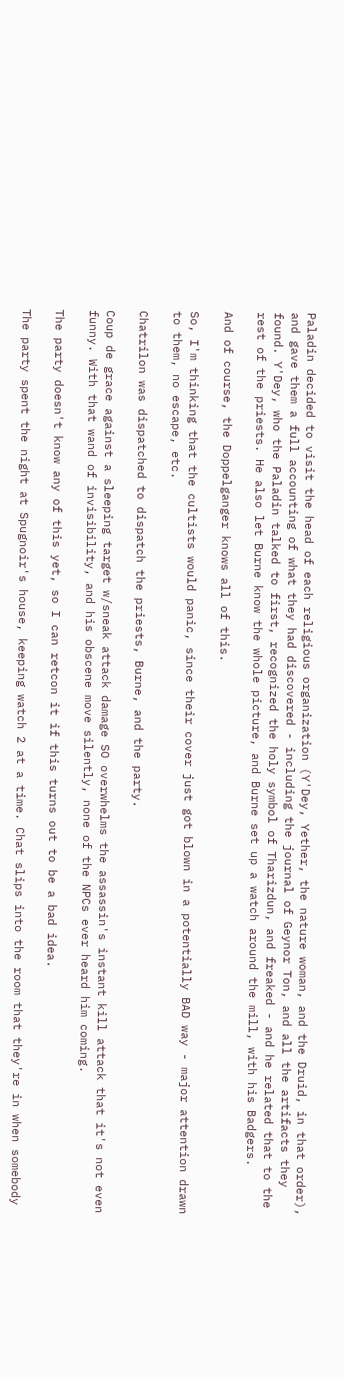Paladin decided to visit the head of each religious organization (Y'Dey, Yether, the nature woman, and the Druid, in that order), and gave them a full accounting of what they had discovered - including the journal of Geynor Ton, and all the artifacts they found. Y'Dey, who the Paladin talked to first, recognized the holy symbol of Tharizdun, and freaked - and he related that to the rest of the priests. He also let Burne know the whole picture, and Burne set up a watch around the mill, with his Badgers.

And of course, the Doppelganger knows all of this.

So, I'm thinking that the cultists would panic, since their cover just got blown in a potentially BAD way - major attention drawn to them, no escape, etc.

Chatrilon was dispatched to dispatch the priests, Burne, and the party.

Coup de grace against a sleeping target w/sneak attack damage SO overwhelms the assassin's instant kill attack that it's not even funny. With that wand of invisibility, and his obscene move silently, none of the NPCs ever heard him coming.

The party doesn't know any of this yet, so I can retcon it if this turns out to be a bad idea.

The party spent the night at Spugnoir's house, keeping watch 2 at a time. Chat slips into the room that they're in when somebody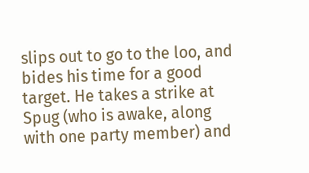slips out to go to the loo, and bides his time for a good target. He takes a strike at Spug (who is awake, along with one party member) and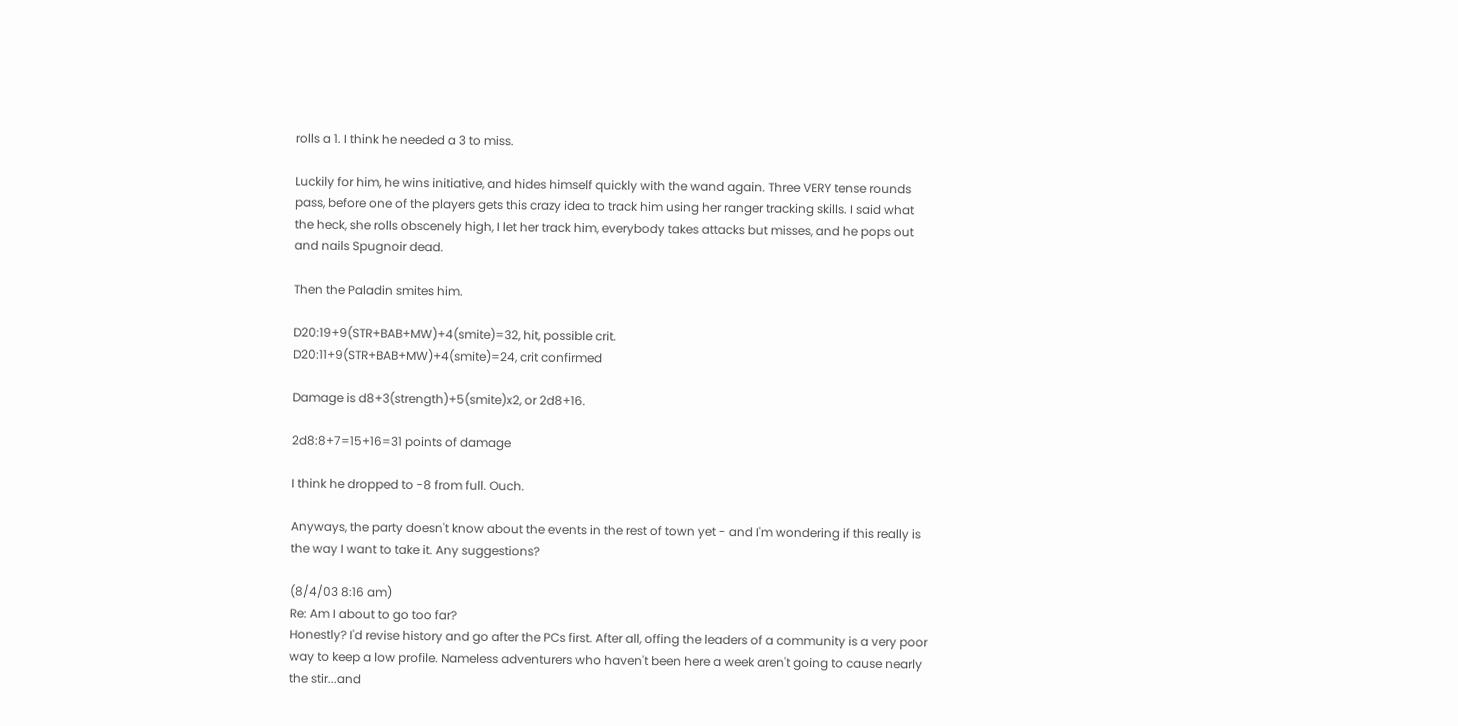rolls a 1. I think he needed a 3 to miss.

Luckily for him, he wins initiative, and hides himself quickly with the wand again. Three VERY tense rounds pass, before one of the players gets this crazy idea to track him using her ranger tracking skills. I said what the heck, she rolls obscenely high, I let her track him, everybody takes attacks but misses, and he pops out and nails Spugnoir dead.

Then the Paladin smites him.

D20:19+9(STR+BAB+MW)+4(smite)=32, hit, possible crit.
D20:11+9(STR+BAB+MW)+4(smite)=24, crit confirmed

Damage is d8+3(strength)+5(smite)x2, or 2d8+16.

2d8:8+7=15+16=31 points of damage

I think he dropped to -8 from full. Ouch.

Anyways, the party doesn't know about the events in the rest of town yet - and I'm wondering if this really is the way I want to take it. Any suggestions?

(8/4/03 8:16 am)
Re: Am I about to go too far?
Honestly? I'd revise history and go after the PCs first. After all, offing the leaders of a community is a very poor way to keep a low profile. Nameless adventurers who haven't been here a week aren't going to cause nearly the stir...and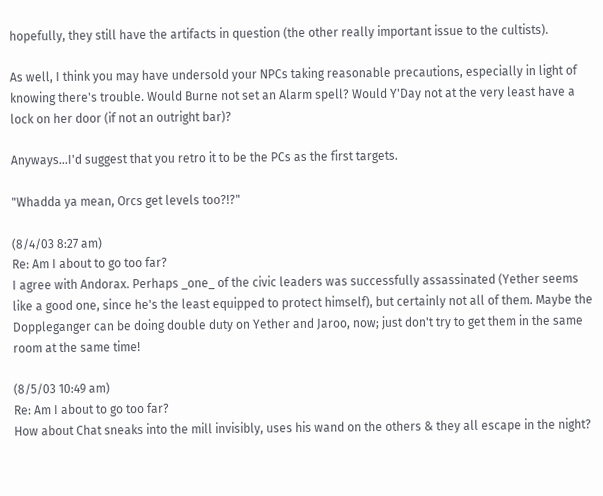hopefully, they still have the artifacts in question (the other really important issue to the cultists).

As well, I think you may have undersold your NPCs taking reasonable precautions, especially in light of knowing there's trouble. Would Burne not set an Alarm spell? Would Y'Day not at the very least have a lock on her door (if not an outright bar)?

Anyways...I'd suggest that you retro it to be the PCs as the first targets.

"Whadda ya mean, Orcs get levels too?!?"

(8/4/03 8:27 am)
Re: Am I about to go too far?
I agree with Andorax. Perhaps _one_ of the civic leaders was successfully assassinated (Yether seems like a good one, since he's the least equipped to protect himself), but certainly not all of them. Maybe the Doppleganger can be doing double duty on Yether and Jaroo, now; just don't try to get them in the same room at the same time!

(8/5/03 10:49 am)
Re: Am I about to go too far?
How about Chat sneaks into the mill invisibly, uses his wand on the others & they all escape in the night?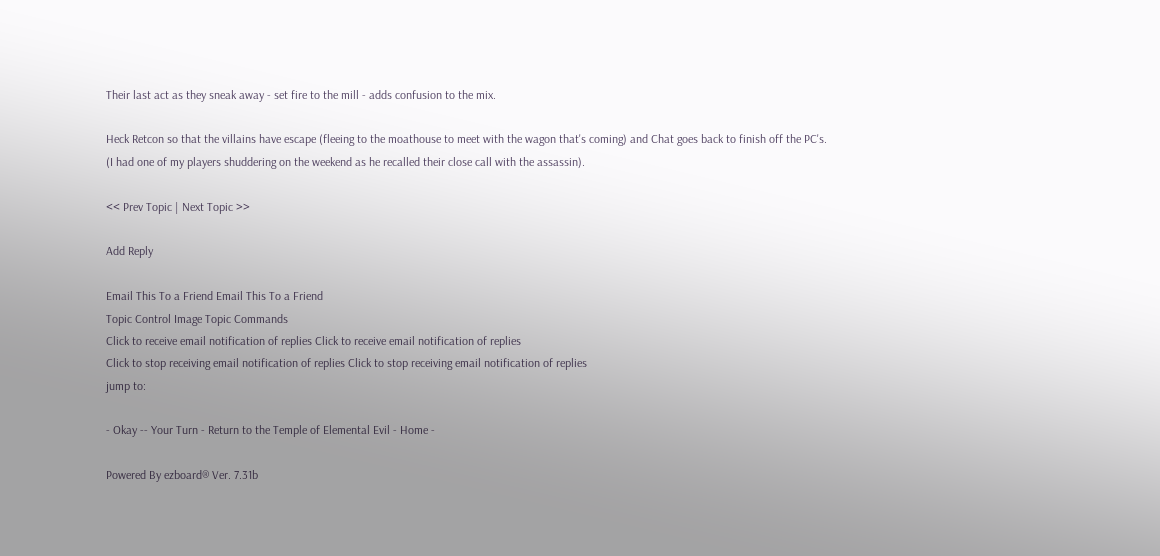Their last act as they sneak away - set fire to the mill - adds confusion to the mix.

Heck Retcon so that the villains have escape (fleeing to the moathouse to meet with the wagon that's coming) and Chat goes back to finish off the PC's.
(I had one of my players shuddering on the weekend as he recalled their close call with the assassin).

<< Prev Topic | Next Topic >>

Add Reply

Email This To a Friend Email This To a Friend
Topic Control Image Topic Commands
Click to receive email notification of replies Click to receive email notification of replies
Click to stop receiving email notification of replies Click to stop receiving email notification of replies
jump to:

- Okay -- Your Turn - Return to the Temple of Elemental Evil - Home -

Powered By ezboard® Ver. 7.31b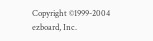Copyright ©1999-2004 ezboard, Inc.